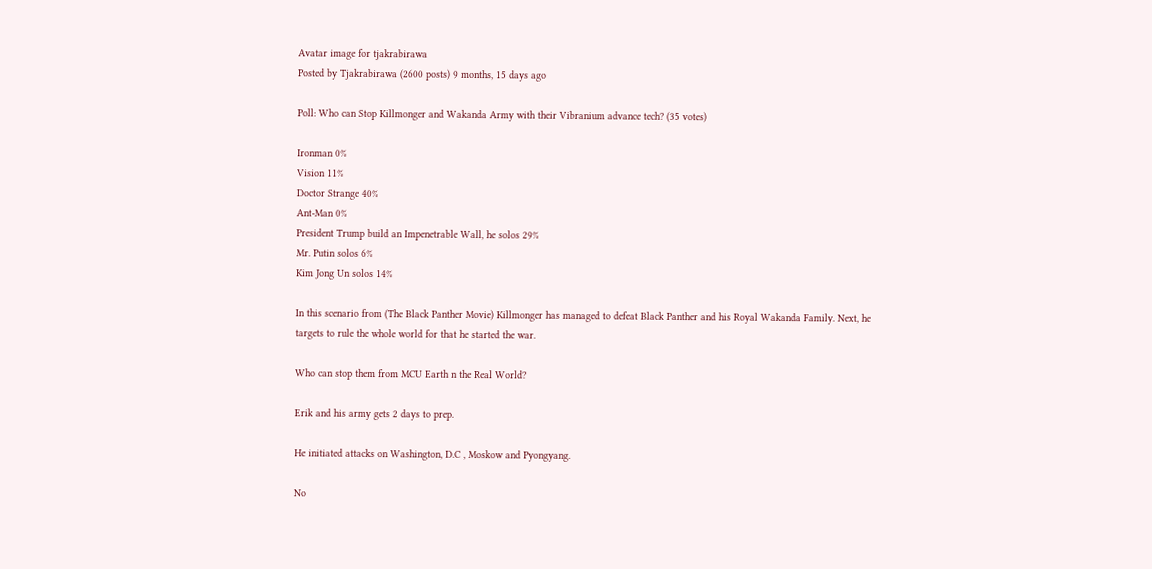Avatar image for tjakrabirawa
Posted by Tjakrabirawa (2600 posts) 9 months, 15 days ago

Poll: Who can Stop Killmonger and Wakanda Army with their Vibranium advance tech? (35 votes)

Ironman 0%
Vision 11%
Doctor Strange 40%
Ant-Man 0%
President Trump build an Impenetrable Wall, he solos 29%
Mr. Putin solos 6%
Kim Jong Un solos 14%

In this scenario from (The Black Panther Movie) Killmonger has managed to defeat Black Panther and his Royal Wakanda Family. Next, he targets to rule the whole world for that he started the war.

Who can stop them from MCU Earth n the Real World?

Erik and his army gets 2 days to prep.

He initiated attacks on Washington, D.C , Moskow and Pyongyang.

No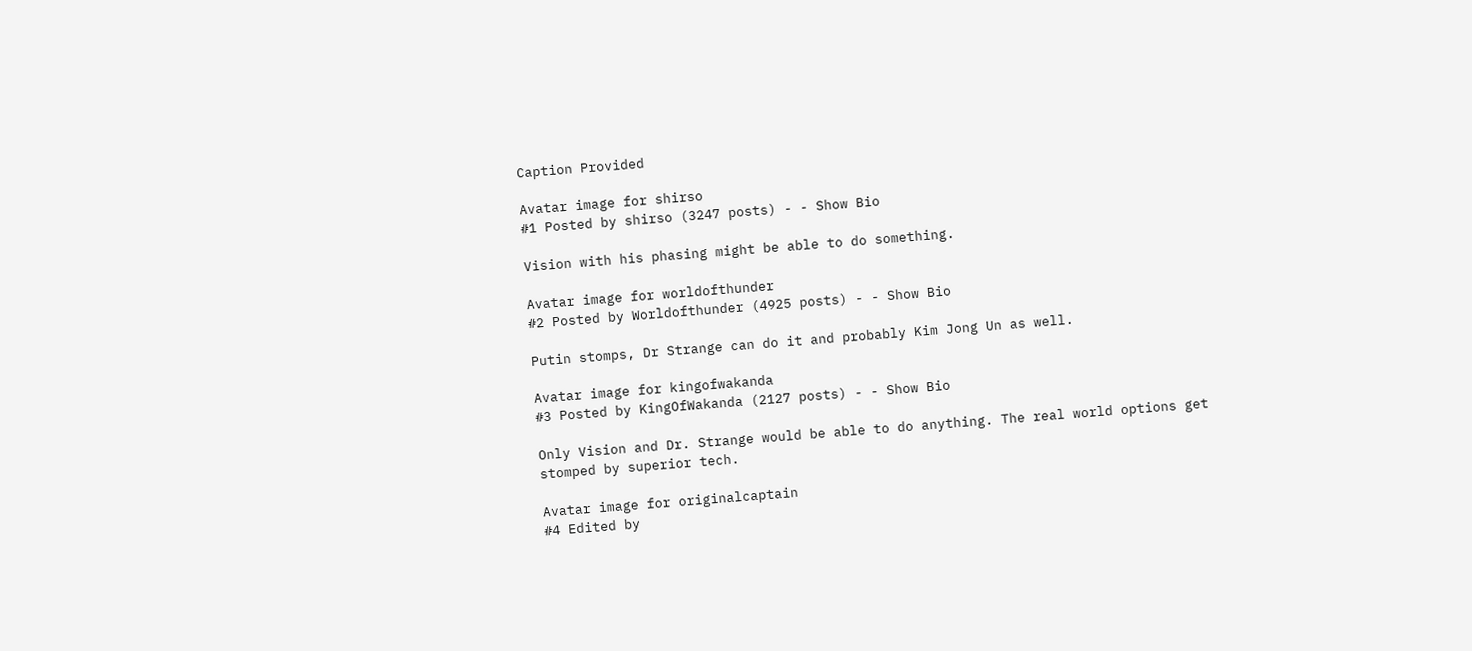Caption Provided

Avatar image for shirso
#1 Posted by shirso (3247 posts) - - Show Bio

Vision with his phasing might be able to do something.

Avatar image for worldofthunder
#2 Posted by Worldofthunder (4925 posts) - - Show Bio

Putin stomps, Dr Strange can do it and probably Kim Jong Un as well.

Avatar image for kingofwakanda
#3 Posted by KingOfWakanda (2127 posts) - - Show Bio

Only Vision and Dr. Strange would be able to do anything. The real world options get stomped by superior tech.

Avatar image for originalcaptain
#4 Edited by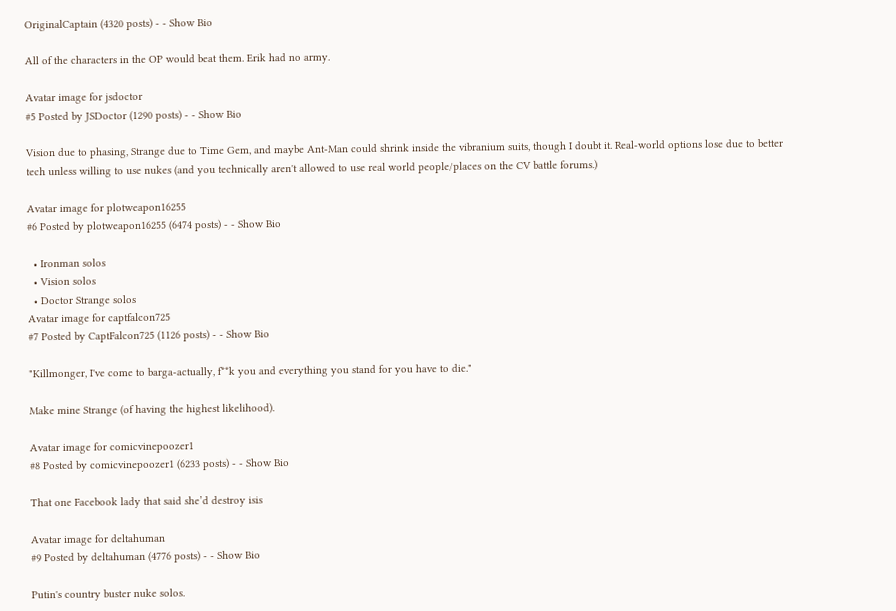OriginalCaptain (4320 posts) - - Show Bio

All of the characters in the OP would beat them. Erik had no army.

Avatar image for jsdoctor
#5 Posted by JSDoctor (1290 posts) - - Show Bio

Vision due to phasing, Strange due to Time Gem, and maybe Ant-Man could shrink inside the vibranium suits, though I doubt it. Real-world options lose due to better tech unless willing to use nukes (and you technically aren't allowed to use real world people/places on the CV battle forums.)

Avatar image for plotweapon16255
#6 Posted by plotweapon16255 (6474 posts) - - Show Bio

  • Ironman solos
  • Vision solos
  • Doctor Strange solos
Avatar image for captfalcon725
#7 Posted by CaptFalcon725 (1126 posts) - - Show Bio

"Killmonger, I've come to barga-actually, f**k you and everything you stand for you have to die."

Make mine Strange (of having the highest likelihood).

Avatar image for comicvinepoozer1
#8 Posted by comicvinepoozer1 (6233 posts) - - Show Bio

That one Facebook lady that said she’d destroy isis

Avatar image for deltahuman
#9 Posted by deltahuman (4776 posts) - - Show Bio

Putin's country buster nuke solos.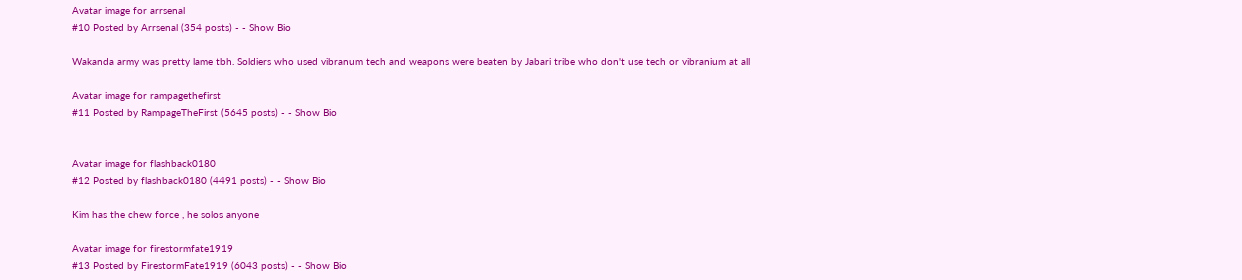Avatar image for arrsenal
#10 Posted by Arrsenal (354 posts) - - Show Bio

Wakanda army was pretty lame tbh. Soldiers who used vibranum tech and weapons were beaten by Jabari tribe who don't use tech or vibranium at all

Avatar image for rampagethefirst
#11 Posted by RampageTheFirst (5645 posts) - - Show Bio


Avatar image for flashback0180
#12 Posted by flashback0180 (4491 posts) - - Show Bio

Kim has the chew force , he solos anyone

Avatar image for firestormfate1919
#13 Posted by FirestormFate1919 (6043 posts) - - Show Bio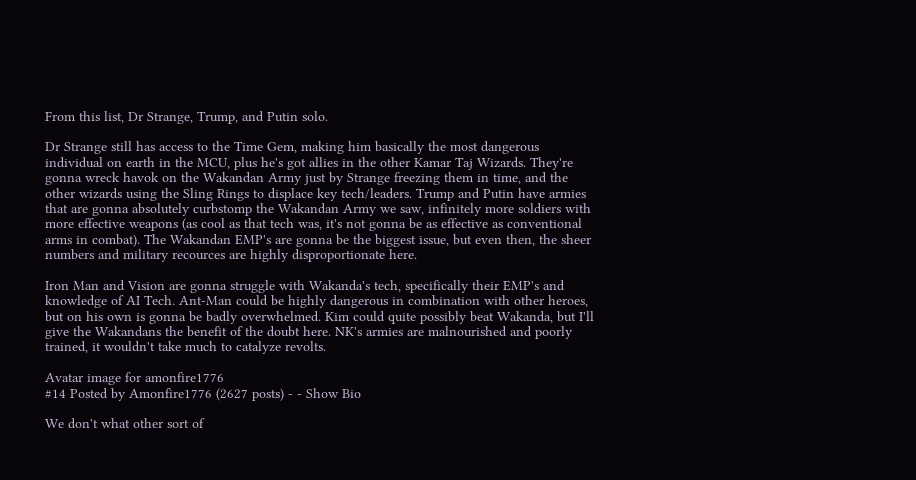From this list, Dr Strange, Trump, and Putin solo.

Dr Strange still has access to the Time Gem, making him basically the most dangerous individual on earth in the MCU, plus he's got allies in the other Kamar Taj Wizards. They're gonna wreck havok on the Wakandan Army just by Strange freezing them in time, and the other wizards using the Sling Rings to displace key tech/leaders. Trump and Putin have armies that are gonna absolutely curbstomp the Wakandan Army we saw, infinitely more soldiers with more effective weapons (as cool as that tech was, it's not gonna be as effective as conventional arms in combat). The Wakandan EMP's are gonna be the biggest issue, but even then, the sheer numbers and military recources are highly disproportionate here.

Iron Man and Vision are gonna struggle with Wakanda's tech, specifically their EMP's and knowledge of AI Tech. Ant-Man could be highly dangerous in combination with other heroes, but on his own is gonna be badly overwhelmed. Kim could quite possibly beat Wakanda, but I'll give the Wakandans the benefit of the doubt here. NK's armies are malnourished and poorly trained, it wouldn't take much to catalyze revolts.

Avatar image for amonfire1776
#14 Posted by Amonfire1776 (2627 posts) - - Show Bio

We don't what other sort of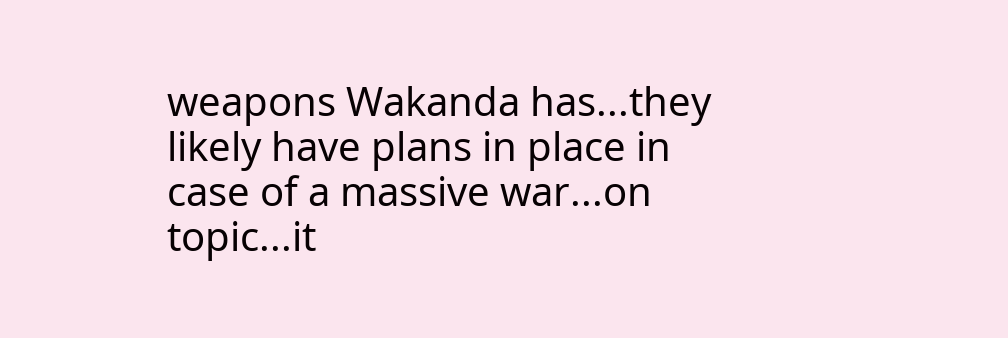weapons Wakanda has...they likely have plans in place in case of a massive war...on topic...it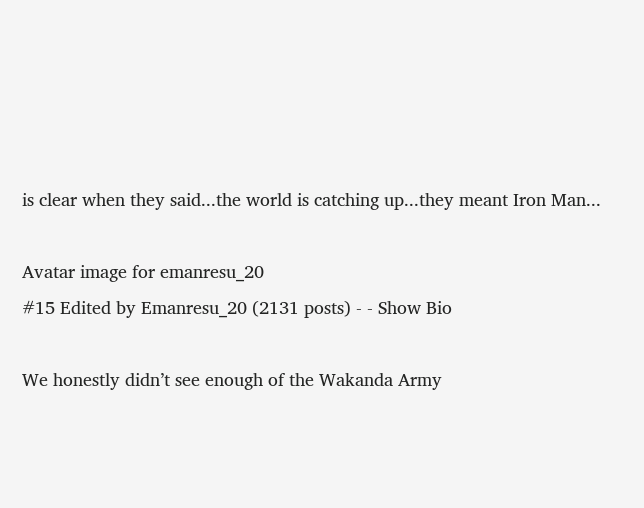is clear when they said...the world is catching up...they meant Iron Man...

Avatar image for emanresu_20
#15 Edited by Emanresu_20 (2131 posts) - - Show Bio

We honestly didn’t see enough of the Wakanda Army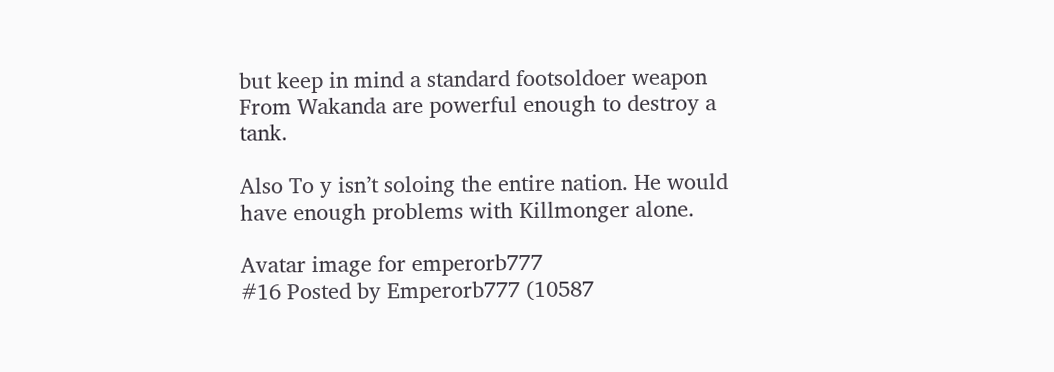but keep in mind a standard footsoldoer weapon From Wakanda are powerful enough to destroy a tank.

Also To y isn’t soloing the entire nation. He would have enough problems with Killmonger alone.

Avatar image for emperorb777
#16 Posted by Emperorb777 (10587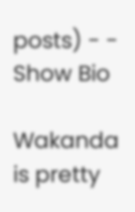posts) - - Show Bio

Wakanda is pretty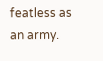featless as an army.